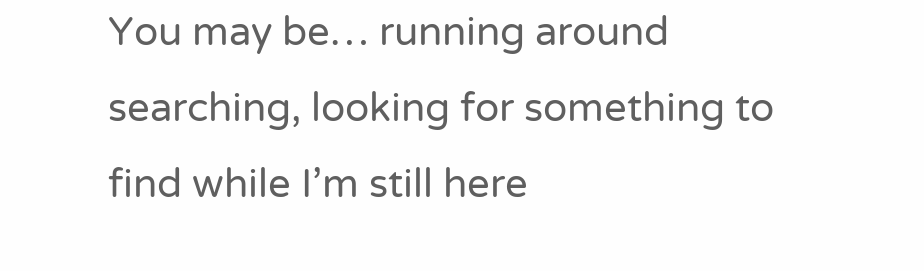You may be… running around searching, looking for something to find while I’m still here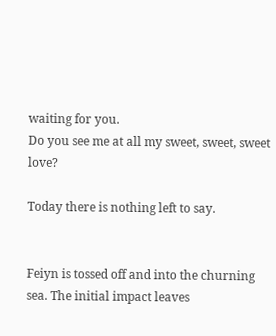waiting for you.
Do you see me at all my sweet, sweet, sweet love?

Today there is nothing left to say.


Feiyn is tossed off and into the churning sea. The initial impact leaves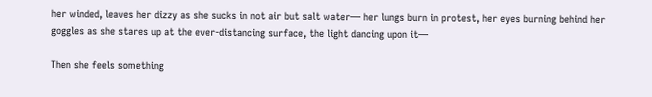her winded, leaves her dizzy as she sucks in not air but salt water— her lungs burn in protest, her eyes burning behind her goggles as she stares up at the ever-distancing surface, the light dancing upon it—

Then she feels something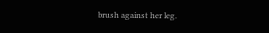brush against her leg.